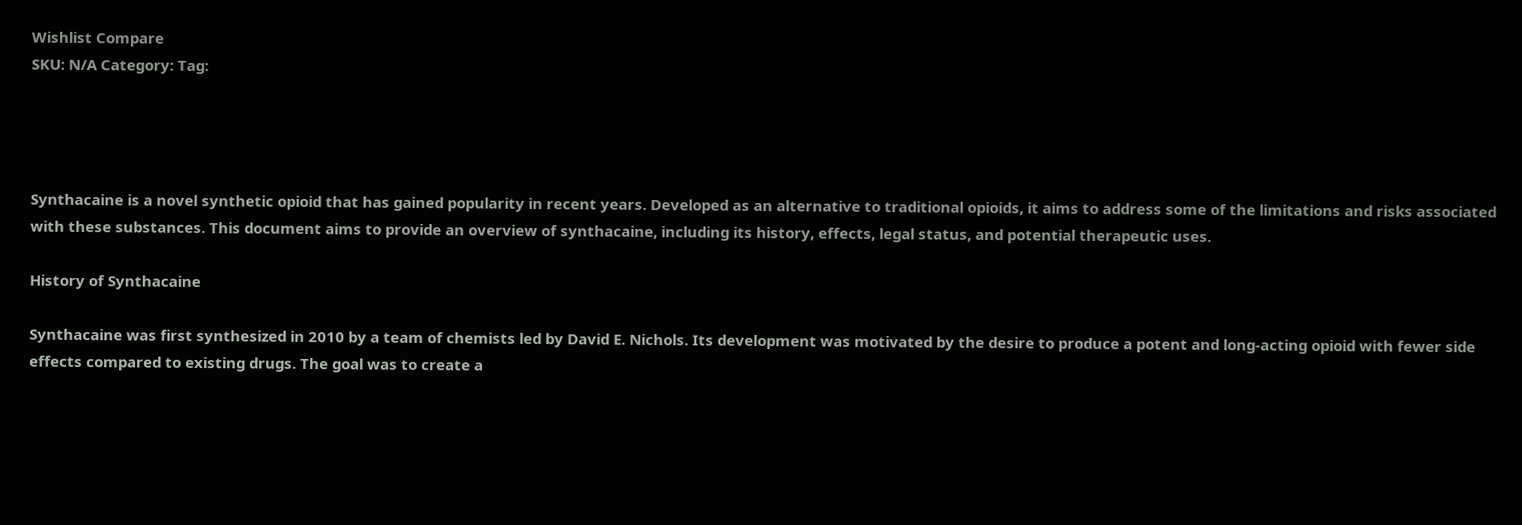Wishlist Compare
SKU: N/A Category: Tag:




Synthacaine is a novel synthetic opioid that has gained popularity in recent years. Developed as an alternative to traditional opioids, it aims to address some of the limitations and risks associated with these substances. This document aims to provide an overview of synthacaine, including its history, effects, legal status, and potential therapeutic uses.

History of Synthacaine

Synthacaine was first synthesized in 2010 by a team of chemists led by David E. Nichols. Its development was motivated by the desire to produce a potent and long-acting opioid with fewer side effects compared to existing drugs. The goal was to create a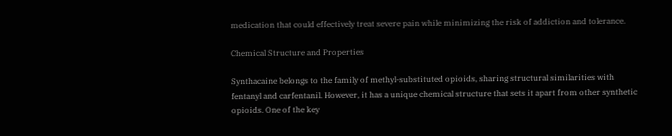medication that could effectively treat severe pain while minimizing the risk of addiction and tolerance.

Chemical Structure and Properties

Synthacaine belongs to the family of methyl-substituted opioids, sharing structural similarities with fentanyl and carfentanil. However, it has a unique chemical structure that sets it apart from other synthetic opioids. One of the key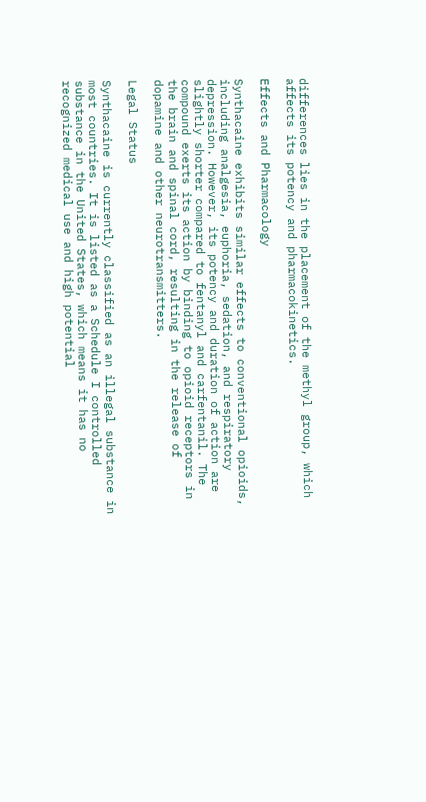differences lies in the placement of the methyl group, which affects its potency and pharmacokinetics.

Effects and Pharmacology

Synthacaine exhibits similar effects to conventional opioids, including analgesia, euphoria, sedation, and respiratory depression. However, its potency and duration of action are slightly shorter compared to fentanyl and carfentanil. The compound exerts its action by binding to opioid receptors in the brain and spinal cord, resulting in the release of dopamine and other neurotransmitters.

Legal Status

Synthacaine is currently classified as an illegal substance in most countries. It is listed as a Schedule I controlled substance in the United States, which means it has no recognized medical use and high potential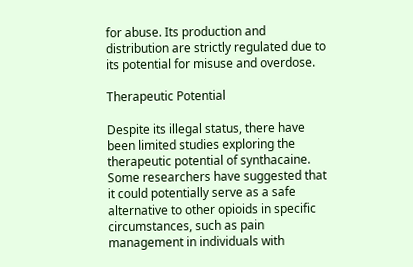for abuse. Its production and distribution are strictly regulated due to its potential for misuse and overdose.

Therapeutic Potential

Despite its illegal status, there have been limited studies exploring the therapeutic potential of synthacaine. Some researchers have suggested that it could potentially serve as a safe alternative to other opioids in specific circumstances, such as pain management in individuals with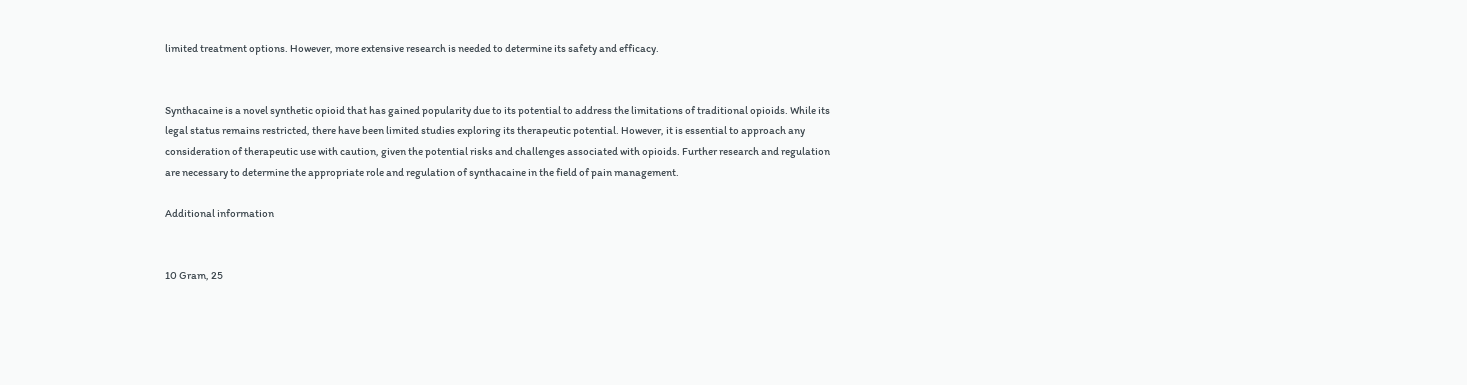limited treatment options. However, more extensive research is needed to determine its safety and efficacy.


Synthacaine is a novel synthetic opioid that has gained popularity due to its potential to address the limitations of traditional opioids. While its legal status remains restricted, there have been limited studies exploring its therapeutic potential. However, it is essential to approach any consideration of therapeutic use with caution, given the potential risks and challenges associated with opioids. Further research and regulation are necessary to determine the appropriate role and regulation of synthacaine in the field of pain management.

Additional information


10 Gram, 25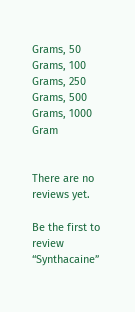Grams, 50 Grams, 100 Grams, 250 Grams, 500 Grams, 1000 Gram


There are no reviews yet.

Be the first to review “Synthacaine”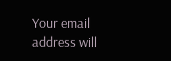Your email address will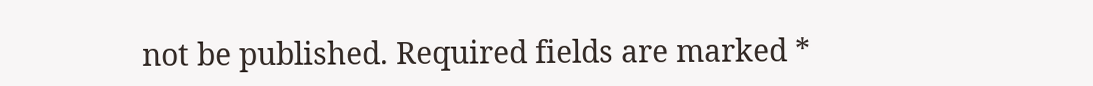not be published. Required fields are marked *